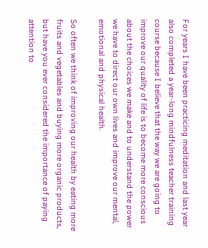For years I have been practicing meditation and last year also completed a year-long mindfulness teacher training course because I believe that the way we are going to improve our quality of life is to become more conscious about the choices we make and to understand the power we have to direct our own lives and improve our mental, emotional and physical health.

So often we think of improving our health by eating more fruits and vegetables and buying more organic products, but have you ever considered the importance of paying attention to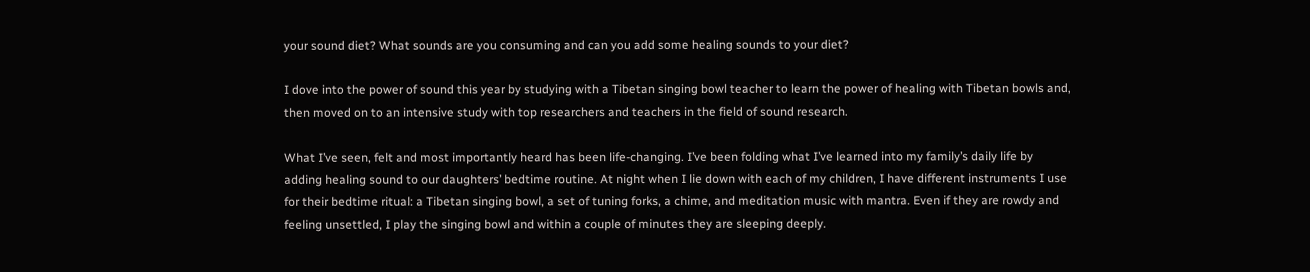your sound diet? What sounds are you consuming and can you add some healing sounds to your diet?

I dove into the power of sound this year by studying with a Tibetan singing bowl teacher to learn the power of healing with Tibetan bowls and, then moved on to an intensive study with top researchers and teachers in the field of sound research.

What I’ve seen, felt and most importantly heard has been life-changing. I’ve been folding what I’ve learned into my family’s daily life by adding healing sound to our daughters’ bedtime routine. At night when I lie down with each of my children, I have different instruments I use for their bedtime ritual: a Tibetan singing bowl, a set of tuning forks, a chime, and meditation music with mantra. Even if they are rowdy and feeling unsettled, I play the singing bowl and within a couple of minutes they are sleeping deeply.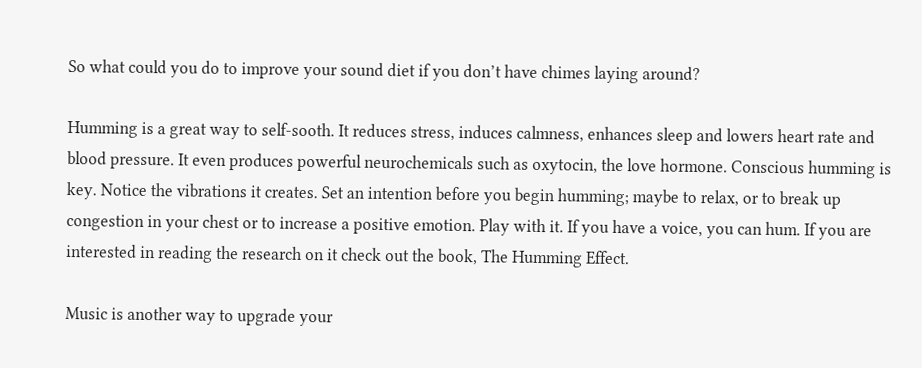So what could you do to improve your sound diet if you don’t have chimes laying around?

Humming is a great way to self-sooth. It reduces stress, induces calmness, enhances sleep and lowers heart rate and blood pressure. It even produces powerful neurochemicals such as oxytocin, the love hormone. Conscious humming is key. Notice the vibrations it creates. Set an intention before you begin humming; maybe to relax, or to break up congestion in your chest or to increase a positive emotion. Play with it. If you have a voice, you can hum. If you are interested in reading the research on it check out the book, The Humming Effect.

Music is another way to upgrade your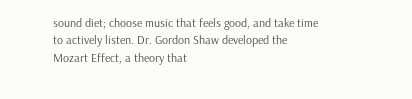sound diet; choose music that feels good, and take time to actively listen. Dr. Gordon Shaw developed the Mozart Effect, a theory that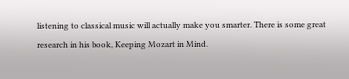listening to classical music will actually make you smarter. There is some great research in his book, Keeping Mozart in Mind.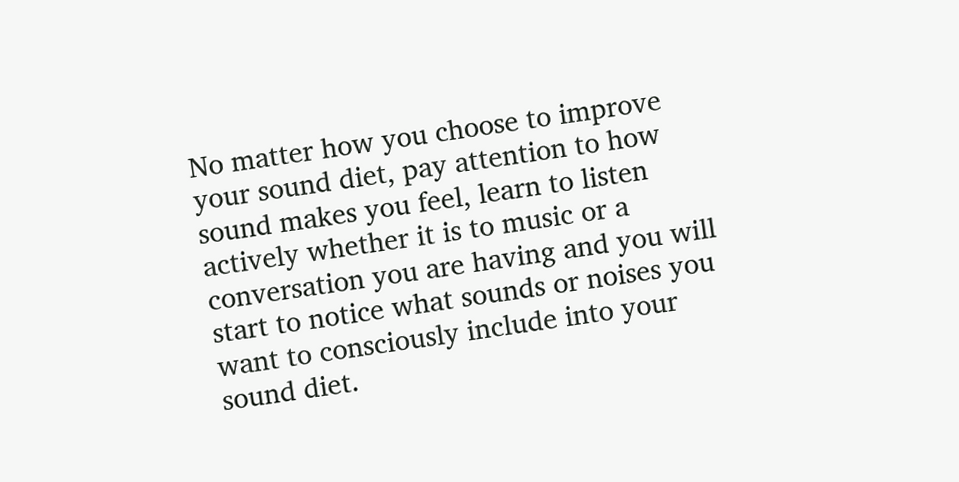No matter how you choose to improve your sound diet, pay attention to how sound makes you feel, learn to listen actively whether it is to music or a conversation you are having and you will start to notice what sounds or noises you want to consciously include into your sound diet.